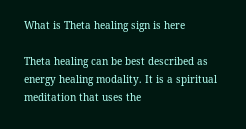What is Theta healing sign is here

Theta healing can be best described as energy healing modality. It is a spiritual meditation that uses the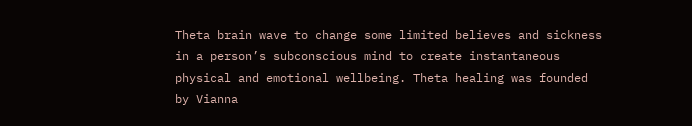Theta brain wave to change some limited believes and sickness in a person’s subconscious mind to create instantaneous physical and emotional wellbeing. Theta healing was founded by Vianna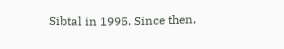Sibtal in 1995. Since then,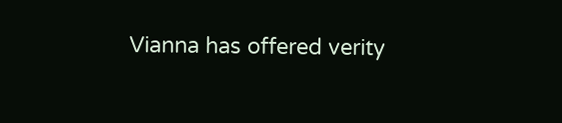Vianna has offered verity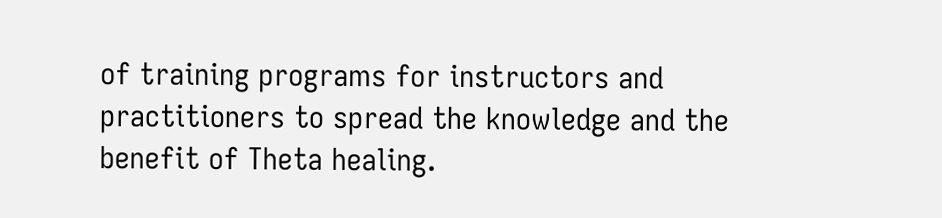of training programs for instructors and practitioners to spread the knowledge and the benefit of Theta healing.